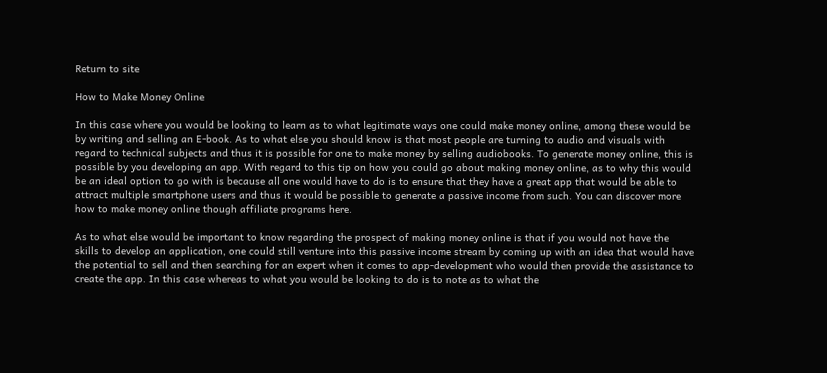Return to site

How to Make Money Online

In this case where you would be looking to learn as to what legitimate ways one could make money online, among these would be by writing and selling an E-book. As to what else you should know is that most people are turning to audio and visuals with regard to technical subjects and thus it is possible for one to make money by selling audiobooks. To generate money online, this is possible by you developing an app. With regard to this tip on how you could go about making money online, as to why this would be an ideal option to go with is because all one would have to do is to ensure that they have a great app that would be able to attract multiple smartphone users and thus it would be possible to generate a passive income from such. You can discover more how to make money online though affiliate programs here.

As to what else would be important to know regarding the prospect of making money online is that if you would not have the skills to develop an application, one could still venture into this passive income stream by coming up with an idea that would have the potential to sell and then searching for an expert when it comes to app-development who would then provide the assistance to create the app. In this case whereas to what you would be looking to do is to note as to what the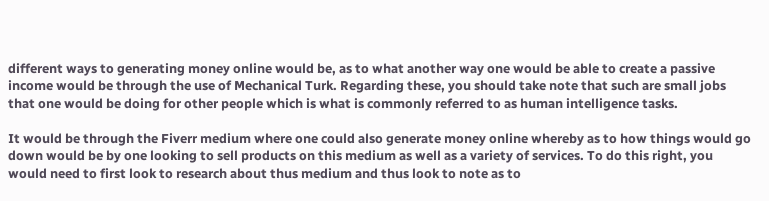different ways to generating money online would be, as to what another way one would be able to create a passive income would be through the use of Mechanical Turk. Regarding these, you should take note that such are small jobs that one would be doing for other people which is what is commonly referred to as human intelligence tasks.

It would be through the Fiverr medium where one could also generate money online whereby as to how things would go down would be by one looking to sell products on this medium as well as a variety of services. To do this right, you would need to first look to research about thus medium and thus look to note as to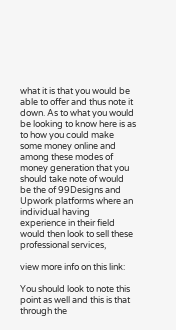what it is that you would be able to offer and thus note it down. As to what you would be looking to know here is as to how you could make some money online and among these modes of money generation that you should take note of would be the of 99Designs and Upwork platforms where an individual having experience in their field would then look to sell these professional services,

view more info on this link:

You should look to note this point as well and this is that through the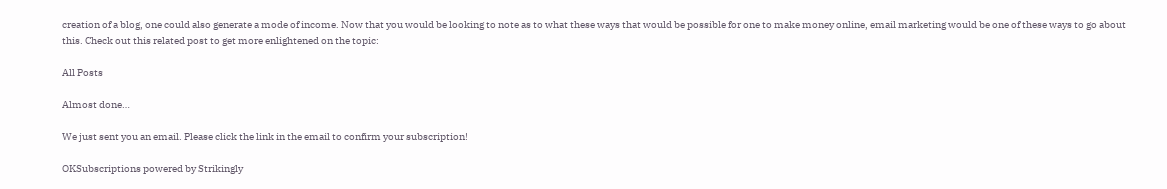creation of a blog, one could also generate a mode of income. Now that you would be looking to note as to what these ways that would be possible for one to make money online, email marketing would be one of these ways to go about this. Check out this related post to get more enlightened on the topic:

All Posts

Almost done…

We just sent you an email. Please click the link in the email to confirm your subscription!

OKSubscriptions powered by Strikingly